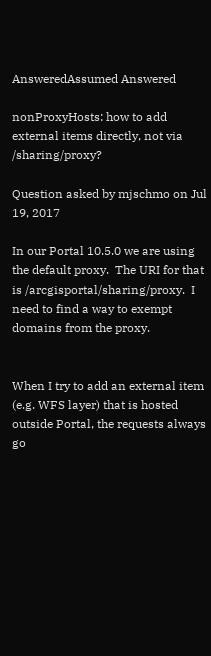AnsweredAssumed Answered

nonProxyHosts: how to add external items directly, not via /sharing/proxy?

Question asked by mjschmo on Jul 19, 2017

In our Portal 10.5.0 we are using the default proxy.  The URI for that is /arcgisportal/sharing/proxy.  I need to find a way to exempt domains from the proxy.


When I try to add an external item (e.g. WFS layer) that is hosted outside Portal, the requests always go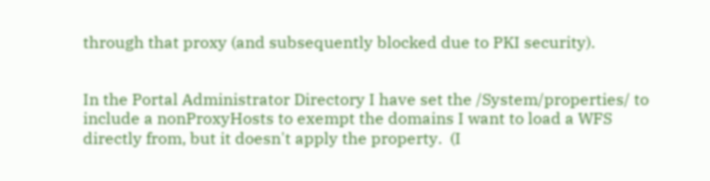through that proxy (and subsequently blocked due to PKI security).


In the Portal Administrator Directory I have set the /System/properties/ to include a nonProxyHosts to exempt the domains I want to load a WFS directly from, but it doesn't apply the property.  (I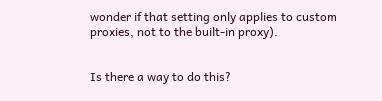wonder if that setting only applies to custom proxies, not to the built-in proxy).


Is there a way to do this?